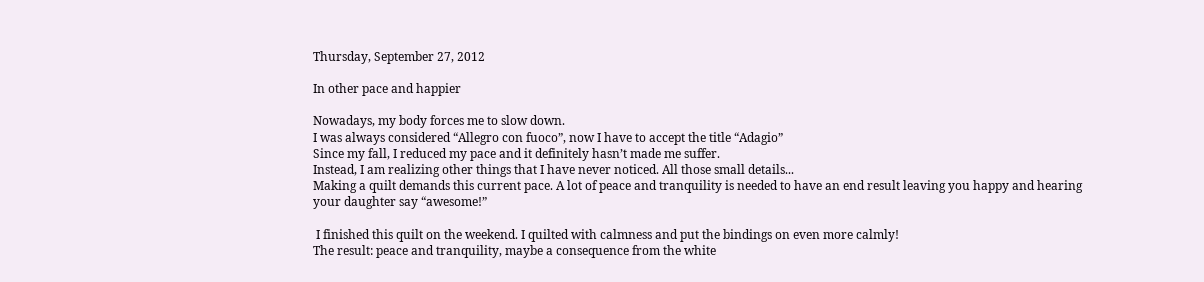Thursday, September 27, 2012

In other pace and happier

Nowadays, my body forces me to slow down.
I was always considered “Allegro con fuoco”, now I have to accept the title “Adagio”
Since my fall, I reduced my pace and it definitely hasn’t made me suffer.
Instead, I am realizing other things that I have never noticed. All those small details...
Making a quilt demands this current pace. A lot of peace and tranquility is needed to have an end result leaving you happy and hearing your daughter say “awesome!”

 I finished this quilt on the weekend. I quilted with calmness and put the bindings on even more calmly!
The result: peace and tranquility, maybe a consequence from the white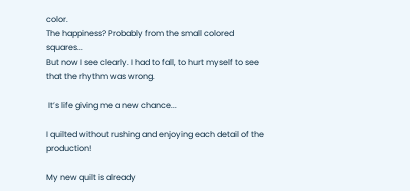color.
The happiness? Probably from the small colored squares...
But now I see clearly. I had to fall, to hurt myself to see that the rhythm was wrong.

 It’s life giving me a new chance...

I quilted without rushing and enjoying each detail of the production!

My new quilt is already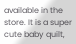available in the store. It is a super cute baby quilt,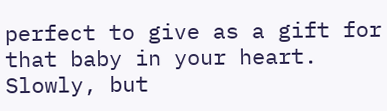perfect to give as a gift for that baby in your heart.
Slowly, but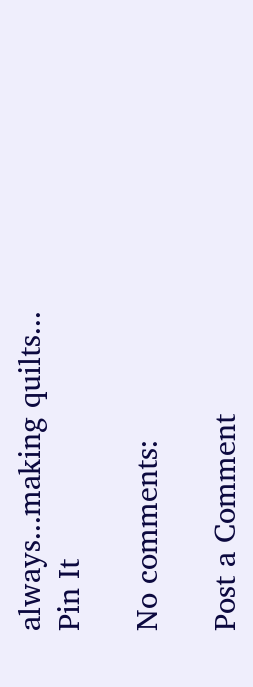always...making quilts... Pin It

No comments:

Post a Comment